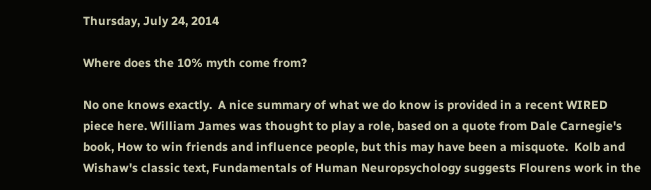Thursday, July 24, 2014

Where does the 10% myth come from?

No one knows exactly.  A nice summary of what we do know is provided in a recent WIRED piece here. William James was thought to play a role, based on a quote from Dale Carnegie's book, How to win friends and influence people, but this may have been a misquote.  Kolb and Wishaw's classic text, Fundamentals of Human Neuropsychology suggests Flourens work in the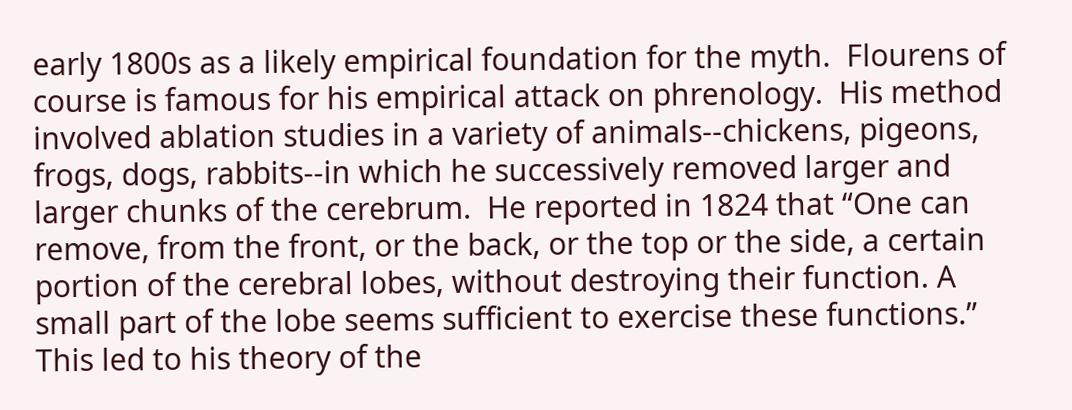early 1800s as a likely empirical foundation for the myth.  Flourens of course is famous for his empirical attack on phrenology.  His method involved ablation studies in a variety of animals--chickens, pigeons, frogs, dogs, rabbits--in which he successively removed larger and larger chunks of the cerebrum.  He reported in 1824 that “One can remove, from the front, or the back, or the top or the side, a certain portion of the cerebral lobes, without destroying their function. A small part of the lobe seems sufficient to exercise these functions.”  This led to his theory of the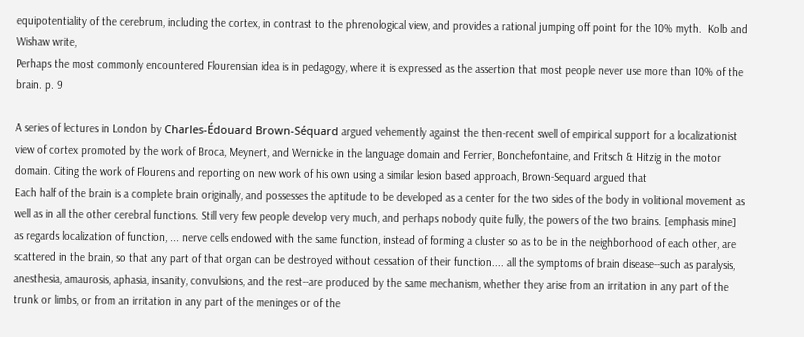equipotentiality of the cerebrum, including the cortex, in contrast to the phrenological view, and provides a rational jumping off point for the 10% myth.  Kolb and Wishaw write,
Perhaps the most commonly encountered Flourensian idea is in pedagogy, where it is expressed as the assertion that most people never use more than 10% of the brain. p. 9

A series of lectures in London by Charles-Édouard Brown-Séquard argued vehemently against the then-recent swell of empirical support for a localizationist view of cortex promoted by the work of Broca, Meynert, and Wernicke in the language domain and Ferrier, Bonchefontaine, and Fritsch & Hitzig in the motor domain. Citing the work of Flourens and reporting on new work of his own using a similar lesion based approach, Brown-Sequard argued that
Each half of the brain is a complete brain originally, and possesses the aptitude to be developed as a center for the two sides of the body in volitional movement as well as in all the other cerebral functions. Still very few people develop very much, and perhaps nobody quite fully, the powers of the two brains. [emphasis mine]
as regards localization of function, ... nerve cells endowed with the same function, instead of forming a cluster so as to be in the neighborhood of each other, are scattered in the brain, so that any part of that organ can be destroyed without cessation of their function.... all the symptoms of brain disease--such as paralysis, anesthesia, amaurosis, aphasia, insanity, convulsions, and the rest--are produced by the same mechanism, whether they arise from an irritation in any part of the trunk or limbs, or from an irritation in any part of the meninges or of the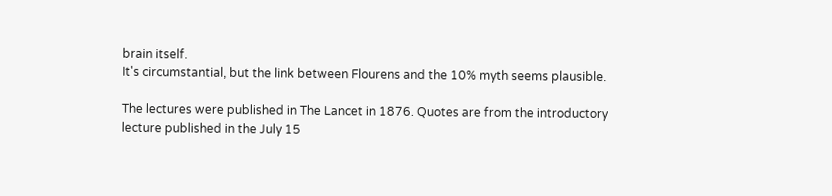brain itself.
It's circumstantial, but the link between Flourens and the 10% myth seems plausible.

The lectures were published in The Lancet in 1876. Quotes are from the introductory lecture published in the July 15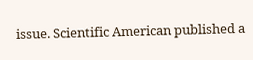issue. Scientific American published a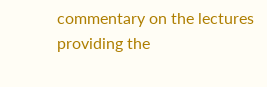commentary on the lectures providing the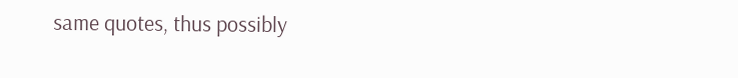same quotes, thus possibly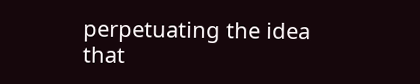perpetuating the idea that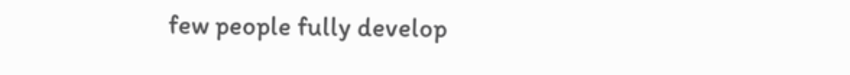few people fully develop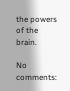the powers of the brain.

No comments: